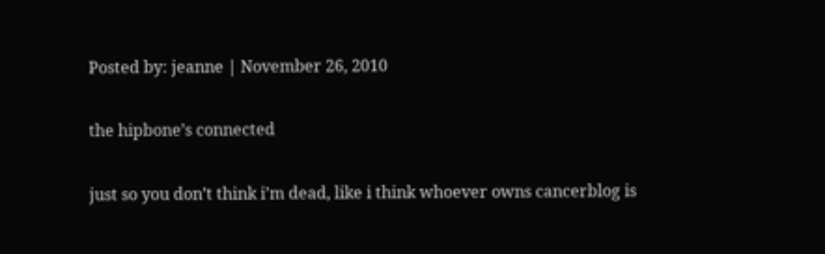Posted by: jeanne | November 26, 2010

the hipbone’s connected

just so you don’t think i’m dead, like i think whoever owns cancerblog is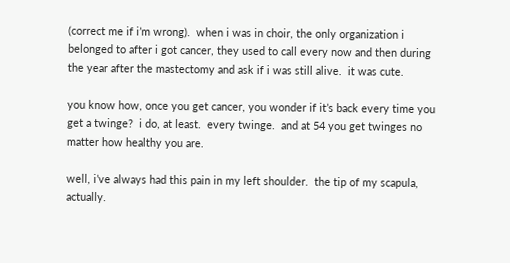(correct me if i’m wrong).  when i was in choir, the only organization i belonged to after i got cancer, they used to call every now and then during the year after the mastectomy and ask if i was still alive.  it was cute.

you know how, once you get cancer, you wonder if it’s back every time you get a twinge?  i do, at least.  every twinge.  and at 54 you get twinges no matter how healthy you are.

well, i’ve always had this pain in my left shoulder.  the tip of my scapula, actually.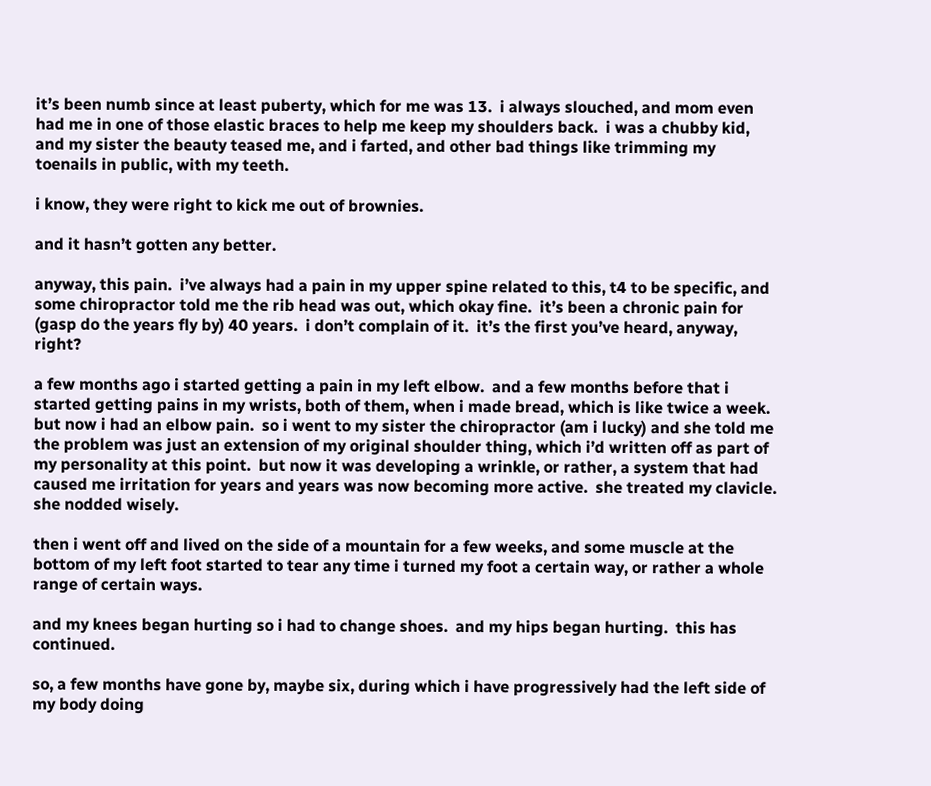it’s been numb since at least puberty, which for me was 13.  i always slouched, and mom even had me in one of those elastic braces to help me keep my shoulders back.  i was a chubby kid, and my sister the beauty teased me, and i farted, and other bad things like trimming my toenails in public, with my teeth.

i know, they were right to kick me out of brownies.

and it hasn’t gotten any better.

anyway, this pain.  i’ve always had a pain in my upper spine related to this, t4 to be specific, and some chiropractor told me the rib head was out, which okay fine.  it’s been a chronic pain for (gasp do the years fly by) 40 years.  i don’t complain of it.  it’s the first you’ve heard, anyway, right?

a few months ago i started getting a pain in my left elbow.  and a few months before that i started getting pains in my wrists, both of them, when i made bread, which is like twice a week.  but now i had an elbow pain.  so i went to my sister the chiropractor (am i lucky) and she told me the problem was just an extension of my original shoulder thing, which i’d written off as part of my personality at this point.  but now it was developing a wrinkle, or rather, a system that had caused me irritation for years and years was now becoming more active.  she treated my clavicle.  she nodded wisely.

then i went off and lived on the side of a mountain for a few weeks, and some muscle at the bottom of my left foot started to tear any time i turned my foot a certain way, or rather a whole range of certain ways.

and my knees began hurting so i had to change shoes.  and my hips began hurting.  this has continued.

so, a few months have gone by, maybe six, during which i have progressively had the left side of my body doing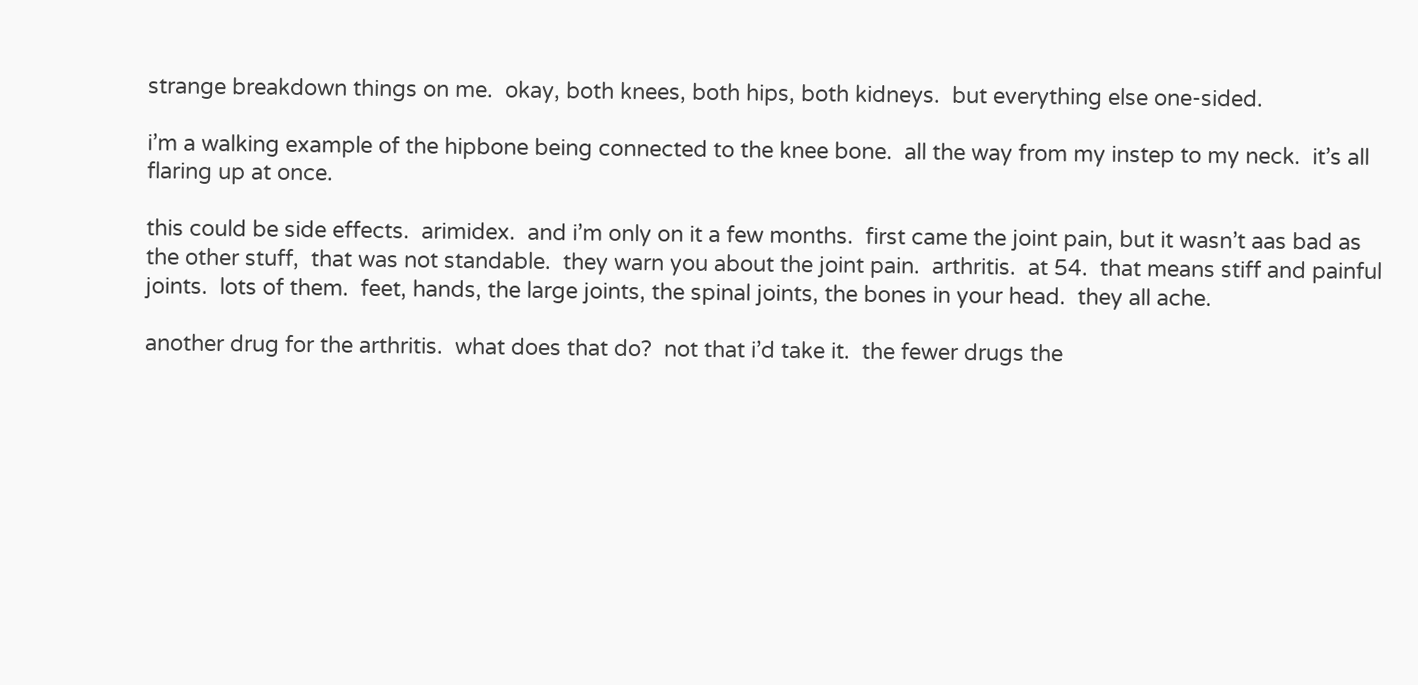strange breakdown things on me.  okay, both knees, both hips, both kidneys.  but everything else one-sided.

i’m a walking example of the hipbone being connected to the knee bone.  all the way from my instep to my neck.  it’s all flaring up at once.

this could be side effects.  arimidex.  and i’m only on it a few months.  first came the joint pain, but it wasn’t aas bad as the other stuff,  that was not standable.  they warn you about the joint pain.  arthritis.  at 54.  that means stiff and painful joints.  lots of them.  feet, hands, the large joints, the spinal joints, the bones in your head.  they all ache.

another drug for the arthritis.  what does that do?  not that i’d take it.  the fewer drugs the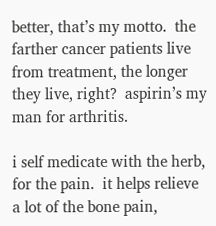better, that’s my motto.  the farther cancer patients live from treatment, the longer they live, right?  aspirin’s my man for arthritis.

i self medicate with the herb, for the pain.  it helps relieve a lot of the bone pain,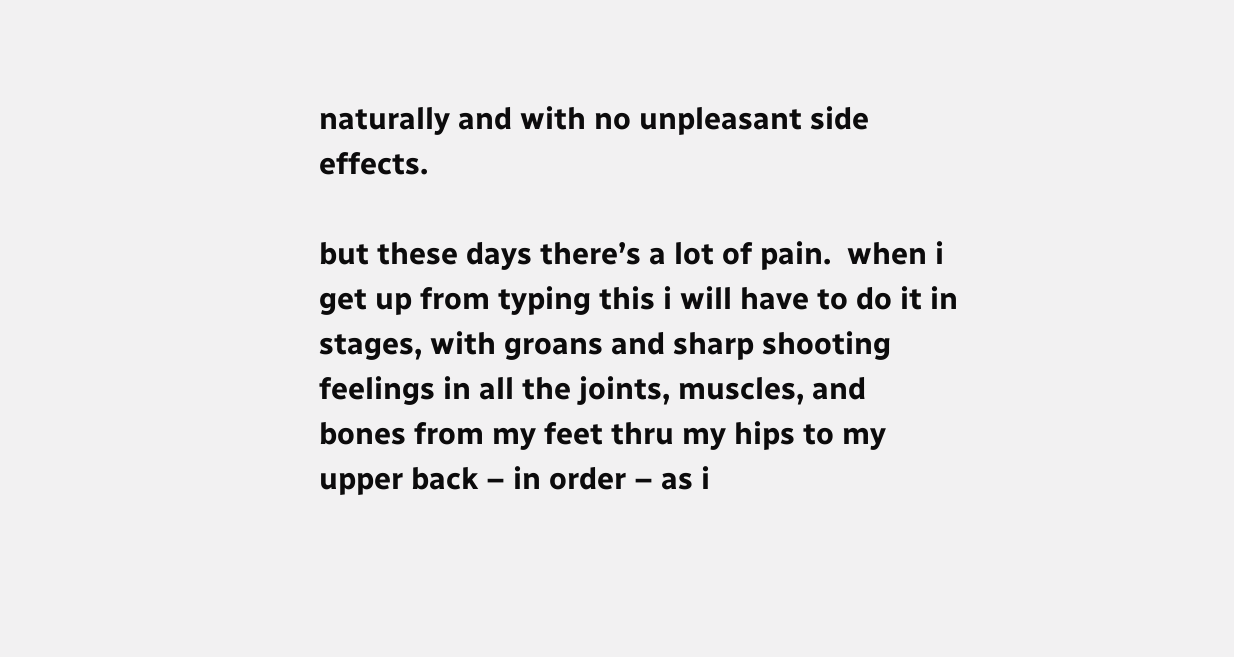naturally and with no unpleasant side effects.

but these days there’s a lot of pain.  when i get up from typing this i will have to do it in stages, with groans and sharp shooting feelings in all the joints, muscles, and bones from my feet thru my hips to my upper back – in order – as i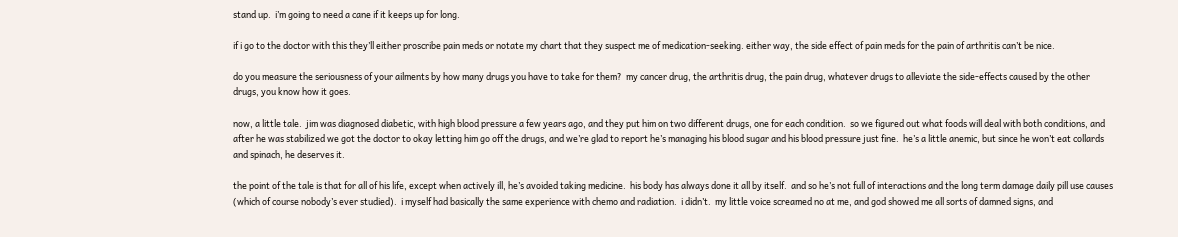stand up.  i’m going to need a cane if it keeps up for long.

if i go to the doctor with this they’ll either proscribe pain meds or notate my chart that they suspect me of medication-seeking. either way, the side effect of pain meds for the pain of arthritis can’t be nice.

do you measure the seriousness of your ailments by how many drugs you have to take for them?  my cancer drug, the arthritis drug, the pain drug, whatever drugs to alleviate the side-effects caused by the other drugs, you know how it goes.

now, a little tale.  jim was diagnosed diabetic, with high blood pressure a few years ago, and they put him on two different drugs, one for each condition.  so we figured out what foods will deal with both conditions, and after he was stabilized we got the doctor to okay letting him go off the drugs, and we’re glad to report he’s managing his blood sugar and his blood pressure just fine.  he’s a little anemic, but since he won’t eat collards and spinach, he deserves it.

the point of the tale is that for all of his life, except when actively ill, he’s avoided taking medicine.  his body has always done it all by itself.  and so he’s not full of interactions and the long term damage daily pill use causes (which of course nobody’s ever studied).  i myself had basically the same experience with chemo and radiation.  i didn’t.  my little voice screamed no at me, and god showed me all sorts of damned signs, and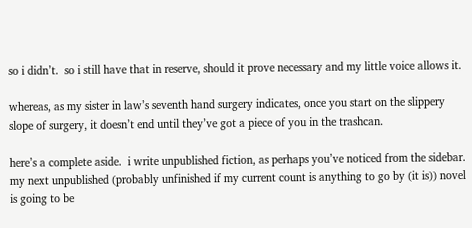so i didn’t.  so i still have that in reserve, should it prove necessary and my little voice allows it.

whereas, as my sister in law’s seventh hand surgery indicates, once you start on the slippery slope of surgery, it doesn’t end until they’ve got a piece of you in the trashcan.

here’s a complete aside.  i write unpublished fiction, as perhaps you’ve noticed from the sidebar.  my next unpublished (probably unfinished if my current count is anything to go by (it is)) novel is going to be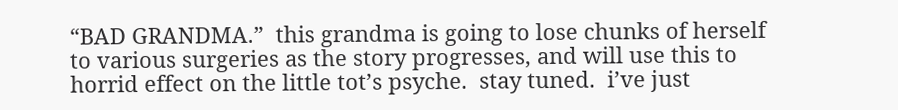“BAD GRANDMA.”  this grandma is going to lose chunks of herself to various surgeries as the story progresses, and will use this to horrid effect on the little tot’s psyche.  stay tuned.  i’ve just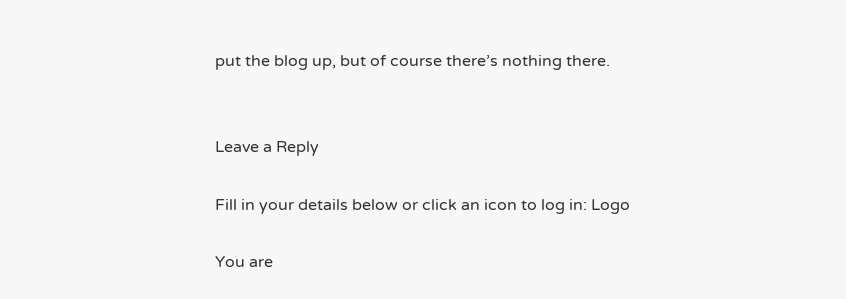put the blog up, but of course there’s nothing there.


Leave a Reply

Fill in your details below or click an icon to log in: Logo

You are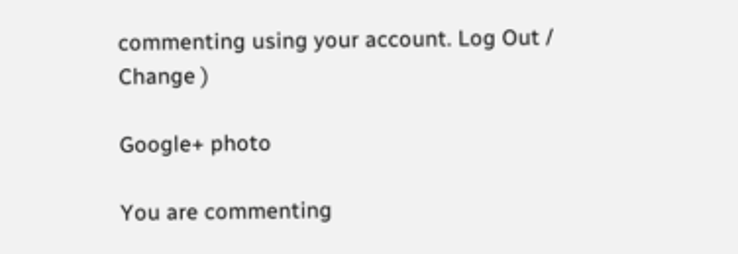commenting using your account. Log Out /  Change )

Google+ photo

You are commenting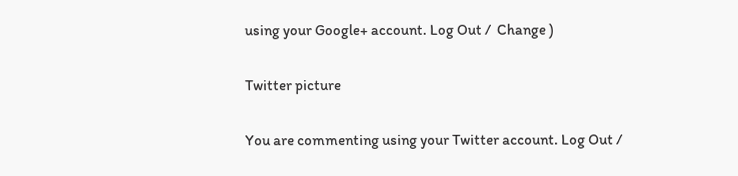using your Google+ account. Log Out /  Change )

Twitter picture

You are commenting using your Twitter account. Log Out /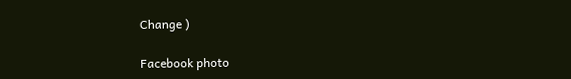Change )

Facebook photo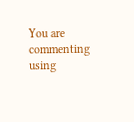You are commenting using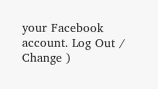your Facebook account. Log Out /  Change )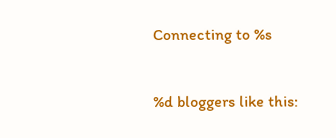Connecting to %s


%d bloggers like this: